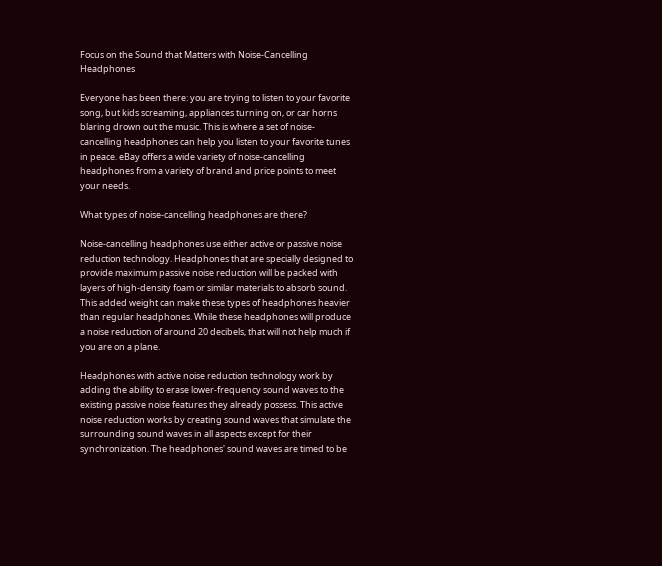Focus on the Sound that Matters with Noise-Cancelling Headphones

Everyone has been there: you are trying to listen to your favorite song, but kids screaming, appliances turning on, or car horns blaring drown out the music. This is where a set of noise-cancelling headphones can help you listen to your favorite tunes in peace. eBay offers a wide variety of noise-cancelling headphones from a variety of brand and price points to meet your needs.

What types of noise-cancelling headphones are there?

Noise-cancelling headphones use either active or passive noise reduction technology. Headphones that are specially designed to provide maximum passive noise reduction will be packed with layers of high-density foam or similar materials to absorb sound. This added weight can make these types of headphones heavier than regular headphones. While these headphones will produce a noise reduction of around 20 decibels, that will not help much if you are on a plane.

Headphones with active noise reduction technology work by adding the ability to erase lower-frequency sound waves to the existing passive noise features they already possess. This active noise reduction works by creating sound waves that simulate the surrounding sound waves in all aspects except for their synchronization. The headphones' sound waves are timed to be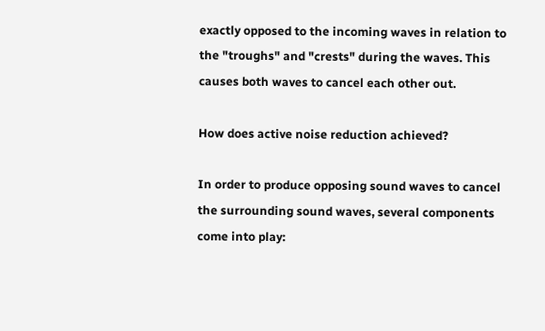exactly opposed to the incoming waves in relation to the "troughs" and "crests" during the waves. This causes both waves to cancel each other out.

How does active noise reduction achieved?

In order to produce opposing sound waves to cancel the surrounding sound waves, several components come into play: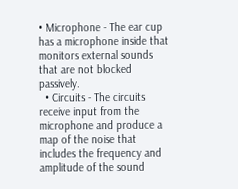• Microphone - The ear cup has a microphone inside that monitors external sounds that are not blocked passively.
  • Circuits - The circuits receive input from the microphone and produce a map of the noise that includes the frequency and amplitude of the sound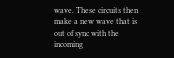wave. These circuits then make a new wave that is out of sync with the incoming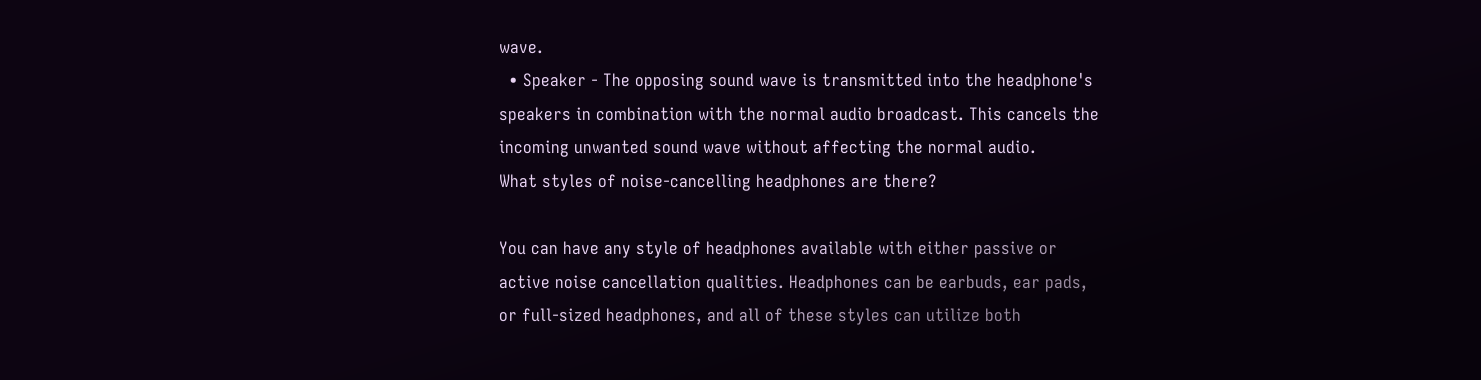wave.
  • Speaker - The opposing sound wave is transmitted into the headphone's speakers in combination with the normal audio broadcast. This cancels the incoming unwanted sound wave without affecting the normal audio.
What styles of noise-cancelling headphones are there?

You can have any style of headphones available with either passive or active noise cancellation qualities. Headphones can be earbuds, ear pads, or full-sized headphones, and all of these styles can utilize both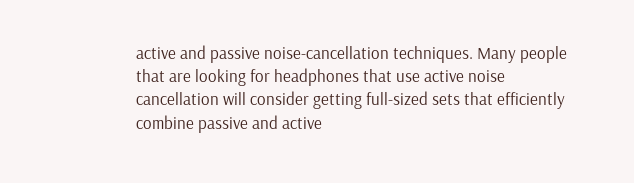active and passive noise-cancellation techniques. Many people that are looking for headphones that use active noise cancellation will consider getting full-sized sets that efficiently combine passive and active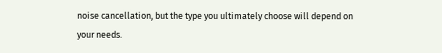noise cancellation, but the type you ultimately choose will depend on your needs.